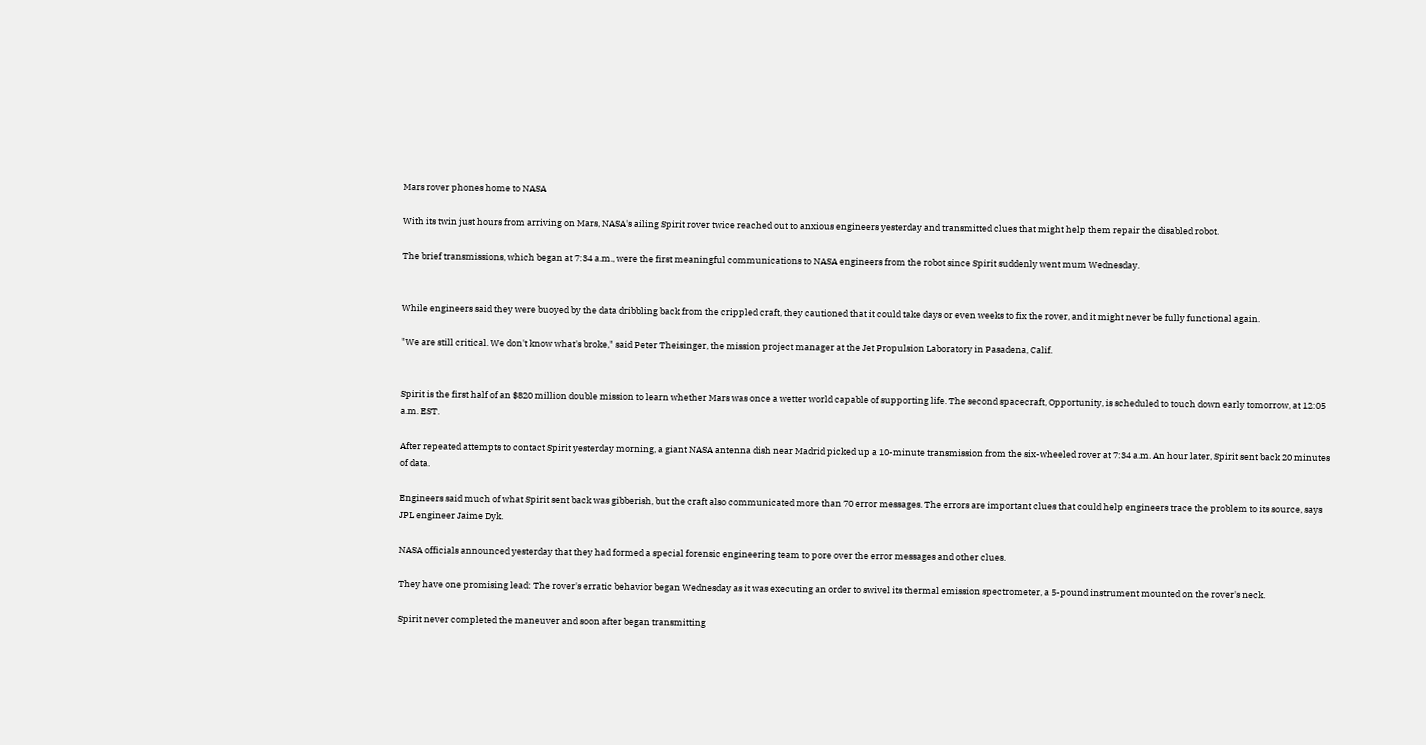Mars rover phones home to NASA

With its twin just hours from arriving on Mars, NASA's ailing Spirit rover twice reached out to anxious engineers yesterday and transmitted clues that might help them repair the disabled robot.

The brief transmissions, which began at 7:34 a.m., were the first meaningful communications to NASA engineers from the robot since Spirit suddenly went mum Wednesday.


While engineers said they were buoyed by the data dribbling back from the crippled craft, they cautioned that it could take days or even weeks to fix the rover, and it might never be fully functional again.

"We are still critical. We don't know what's broke," said Peter Theisinger, the mission project manager at the Jet Propulsion Laboratory in Pasadena, Calif.


Spirit is the first half of an $820 million double mission to learn whether Mars was once a wetter world capable of supporting life. The second spacecraft, Opportunity, is scheduled to touch down early tomorrow, at 12:05 a.m. EST.

After repeated attempts to contact Spirit yesterday morning, a giant NASA antenna dish near Madrid picked up a 10-minute transmission from the six-wheeled rover at 7:34 a.m. An hour later, Spirit sent back 20 minutes of data.

Engineers said much of what Spirit sent back was gibberish, but the craft also communicated more than 70 error messages. The errors are important clues that could help engineers trace the problem to its source, says JPL engineer Jaime Dyk.

NASA officials announced yesterday that they had formed a special forensic engineering team to pore over the error messages and other clues.

They have one promising lead: The rover's erratic behavior began Wednesday as it was executing an order to swivel its thermal emission spectrometer, a 5-pound instrument mounted on the rover's neck.

Spirit never completed the maneuver and soon after began transmitting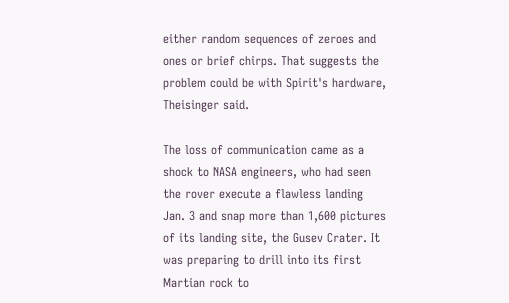either random sequences of zeroes and ones or brief chirps. That suggests the problem could be with Spirit's hardware, Theisinger said.

The loss of communication came as a shock to NASA engineers, who had seen the rover execute a flawless landing Jan. 3 and snap more than 1,600 pictures of its landing site, the Gusev Crater. It was preparing to drill into its first Martian rock to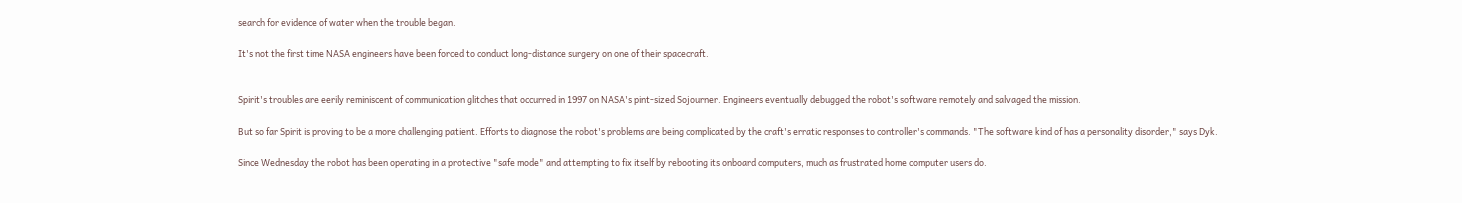search for evidence of water when the trouble began.

It's not the first time NASA engineers have been forced to conduct long-distance surgery on one of their spacecraft.


Spirit's troubles are eerily reminiscent of communication glitches that occurred in 1997 on NASA's pint-sized Sojourner. Engineers eventually debugged the robot's software remotely and salvaged the mission.

But so far Spirit is proving to be a more challenging patient. Efforts to diagnose the robot's problems are being complicated by the craft's erratic responses to controller's commands. "The software kind of has a personality disorder," says Dyk.

Since Wednesday the robot has been operating in a protective "safe mode" and attempting to fix itself by rebooting its onboard computers, much as frustrated home computer users do.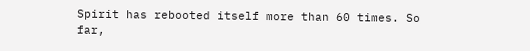Spirit has rebooted itself more than 60 times. So far,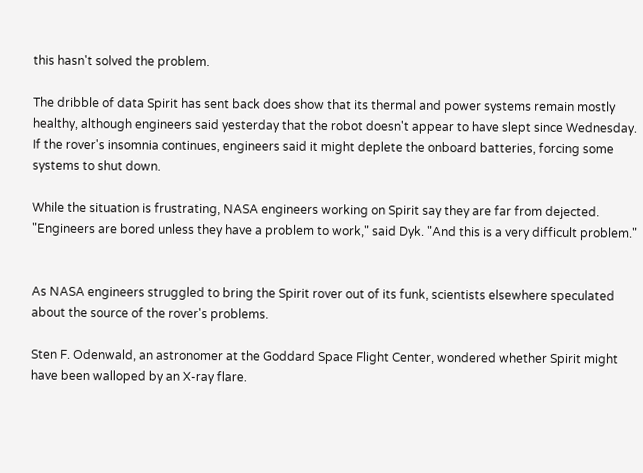this hasn't solved the problem.

The dribble of data Spirit has sent back does show that its thermal and power systems remain mostly healthy, although engineers said yesterday that the robot doesn't appear to have slept since Wednesday. If the rover's insomnia continues, engineers said it might deplete the onboard batteries, forcing some systems to shut down.

While the situation is frustrating, NASA engineers working on Spirit say they are far from dejected. "Engineers are bored unless they have a problem to work," said Dyk. "And this is a very difficult problem."


As NASA engineers struggled to bring the Spirit rover out of its funk, scientists elsewhere speculated about the source of the rover's problems.

Sten F. Odenwald, an astronomer at the Goddard Space Flight Center, wondered whether Spirit might have been walloped by an X-ray flare.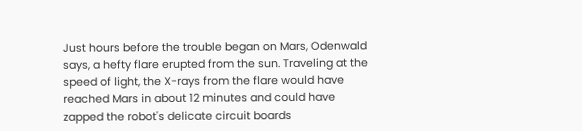Just hours before the trouble began on Mars, Odenwald says, a hefty flare erupted from the sun. Traveling at the speed of light, the X-rays from the flare would have reached Mars in about 12 minutes and could have zapped the robot's delicate circuit boards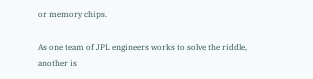or memory chips.

As one team of JPL engineers works to solve the riddle, another is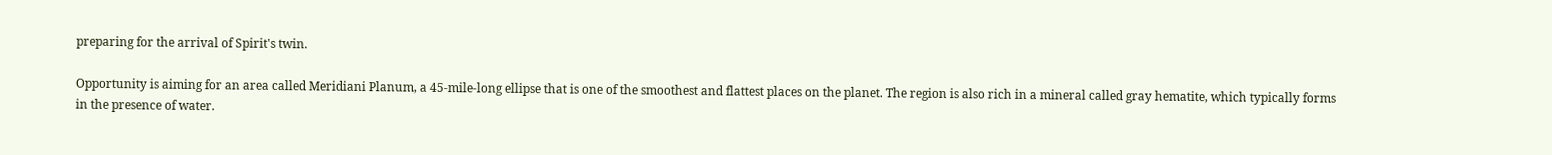preparing for the arrival of Spirit's twin.

Opportunity is aiming for an area called Meridiani Planum, a 45-mile-long ellipse that is one of the smoothest and flattest places on the planet. The region is also rich in a mineral called gray hematite, which typically forms in the presence of water.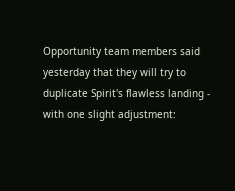Opportunity team members said yesterday that they will try to duplicate Spirit's flawless landing - with one slight adjustment: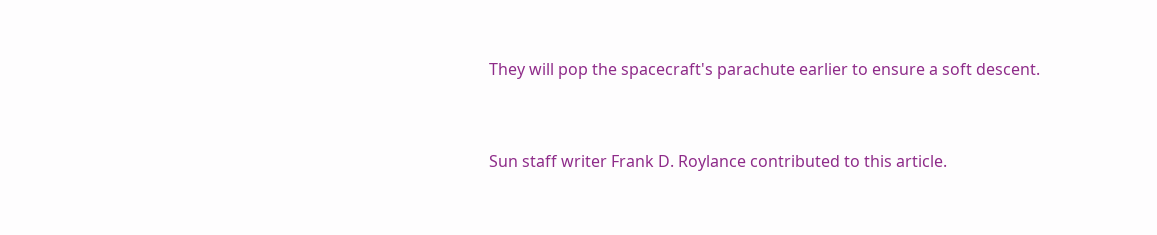They will pop the spacecraft's parachute earlier to ensure a soft descent.


Sun staff writer Frank D. Roylance contributed to this article.